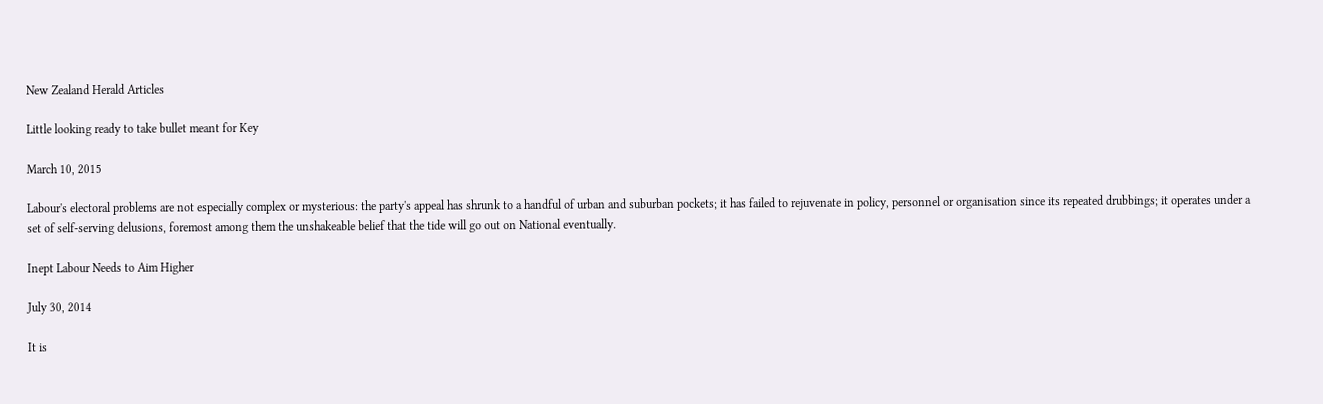New Zealand Herald Articles

Little looking ready to take bullet meant for Key

March 10, 2015

Labour's electoral problems are not especially complex or mysterious: the party's appeal has shrunk to a handful of urban and suburban pockets; it has failed to rejuvenate in policy, personnel or organisation since its repeated drubbings; it operates under a set of self-serving delusions, foremost among them the unshakeable belief that the tide will go out on National eventually.

Inept Labour Needs to Aim Higher

July 30, 2014

It is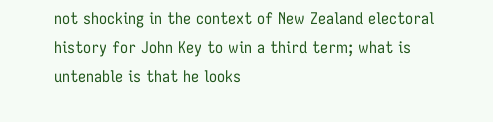not shocking in the context of New Zealand electoral history for John Key to win a third term; what is untenable is that he looks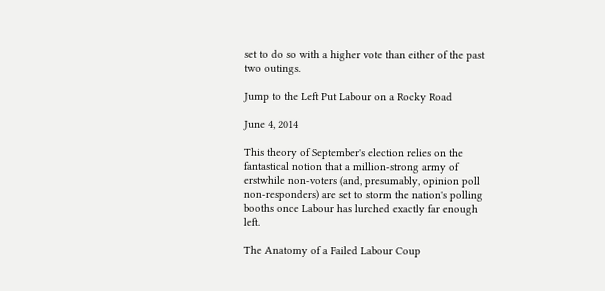set to do so with a higher vote than either of the past two outings.

Jump to the Left Put Labour on a Rocky Road

June 4, 2014

This theory of September's election relies on the fantastical notion that a million-strong army of erstwhile non-voters (and, presumably, opinion poll non-responders) are set to storm the nation's polling booths once Labour has lurched exactly far enough left.

The Anatomy of a Failed Labour Coup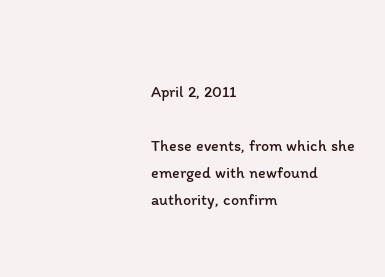April 2, 2011

These events, from which she emerged with newfound authority, confirm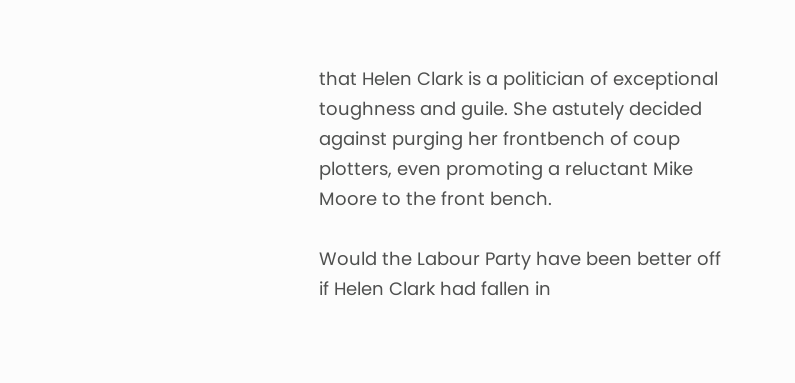that Helen Clark is a politician of exceptional toughness and guile. She astutely decided against purging her frontbench of coup plotters, even promoting a reluctant Mike Moore to the front bench.

Would the Labour Party have been better off if Helen Clark had fallen in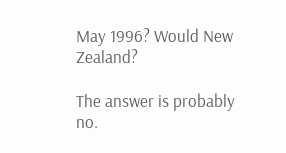May 1996? Would New Zealand?

The answer is probably no.